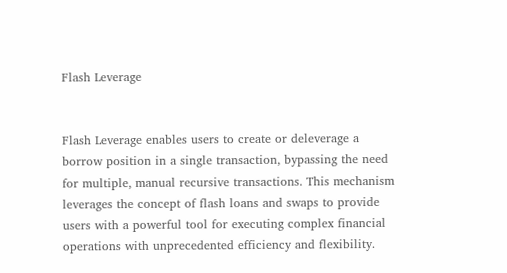Flash Leverage


Flash Leverage enables users to create or deleverage a borrow position in a single transaction, bypassing the need for multiple, manual recursive transactions. This mechanism leverages the concept of flash loans and swaps to provide users with a powerful tool for executing complex financial operations with unprecedented efficiency and flexibility.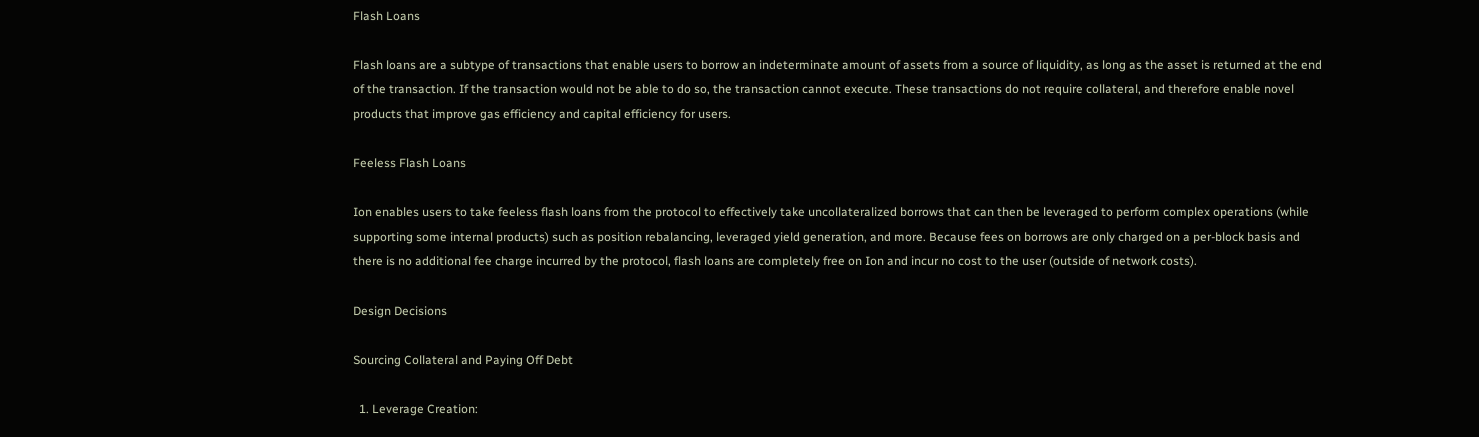Flash Loans

Flash loans are a subtype of transactions that enable users to borrow an indeterminate amount of assets from a source of liquidity, as long as the asset is returned at the end of the transaction. If the transaction would not be able to do so, the transaction cannot execute. These transactions do not require collateral, and therefore enable novel products that improve gas efficiency and capital efficiency for users.

Feeless Flash Loans

Ion enables users to take feeless flash loans from the protocol to effectively take uncollateralized borrows that can then be leveraged to perform complex operations (while supporting some internal products) such as position rebalancing, leveraged yield generation, and more. Because fees on borrows are only charged on a per-block basis and there is no additional fee charge incurred by the protocol, flash loans are completely free on Ion and incur no cost to the user (outside of network costs).

Design Decisions

Sourcing Collateral and Paying Off Debt

  1. Leverage Creation: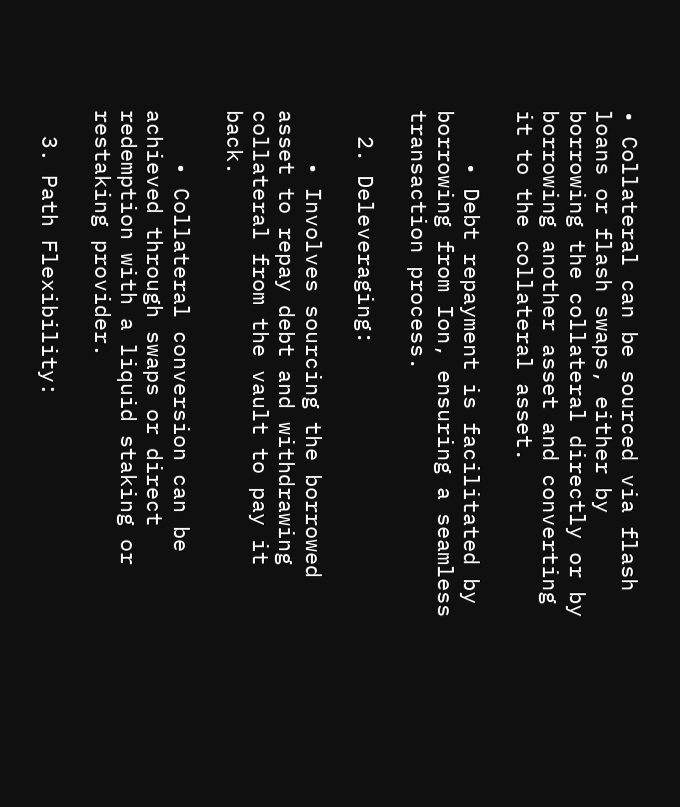• Collateral can be sourced via flash loans or flash swaps, either by borrowing the collateral directly or by borrowing another asset and converting it to the collateral asset.

    • Debt repayment is facilitated by borrowing from Ion, ensuring a seamless transaction process.

  2. Deleveraging:

    • Involves sourcing the borrowed asset to repay debt and withdrawing collateral from the vault to pay it back.

    • Collateral conversion can be achieved through swaps or direct redemption with a liquid staking or restaking provider.

  3. Path Flexibility: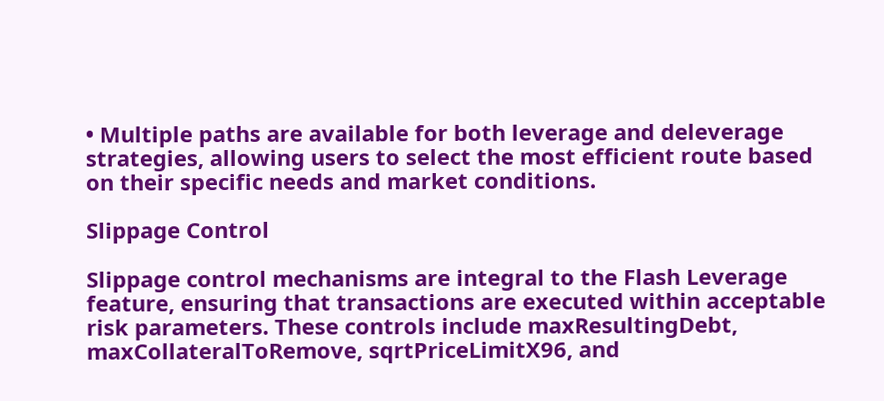• Multiple paths are available for both leverage and deleverage strategies, allowing users to select the most efficient route based on their specific needs and market conditions.

Slippage Control

Slippage control mechanisms are integral to the Flash Leverage feature, ensuring that transactions are executed within acceptable risk parameters. These controls include maxResultingDebt, maxCollateralToRemove, sqrtPriceLimitX96, and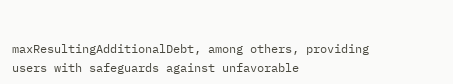maxResultingAdditionalDebt, among others, providing users with safeguards against unfavorable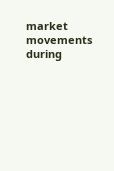market movements during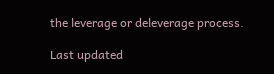the leverage or deleverage process.

Last updated